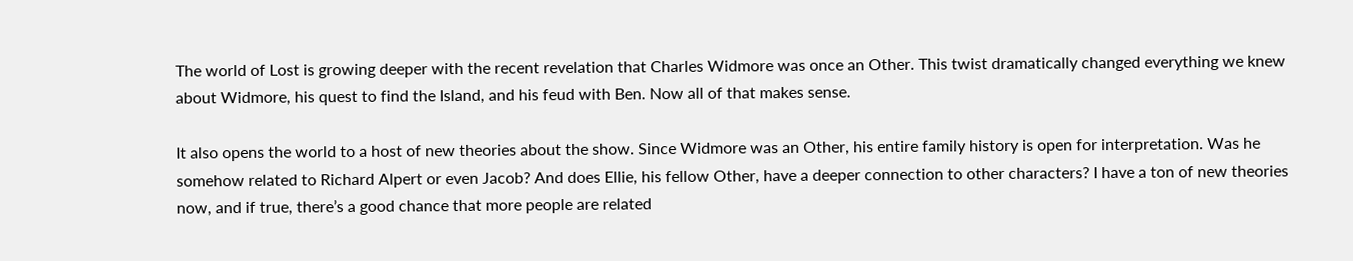The world of Lost is growing deeper with the recent revelation that Charles Widmore was once an Other. This twist dramatically changed everything we knew about Widmore, his quest to find the Island, and his feud with Ben. Now all of that makes sense.

It also opens the world to a host of new theories about the show. Since Widmore was an Other, his entire family history is open for interpretation. Was he somehow related to Richard Alpert or even Jacob? And does Ellie, his fellow Other, have a deeper connection to other characters? I have a ton of new theories now, and if true, there’s a good chance that more people are related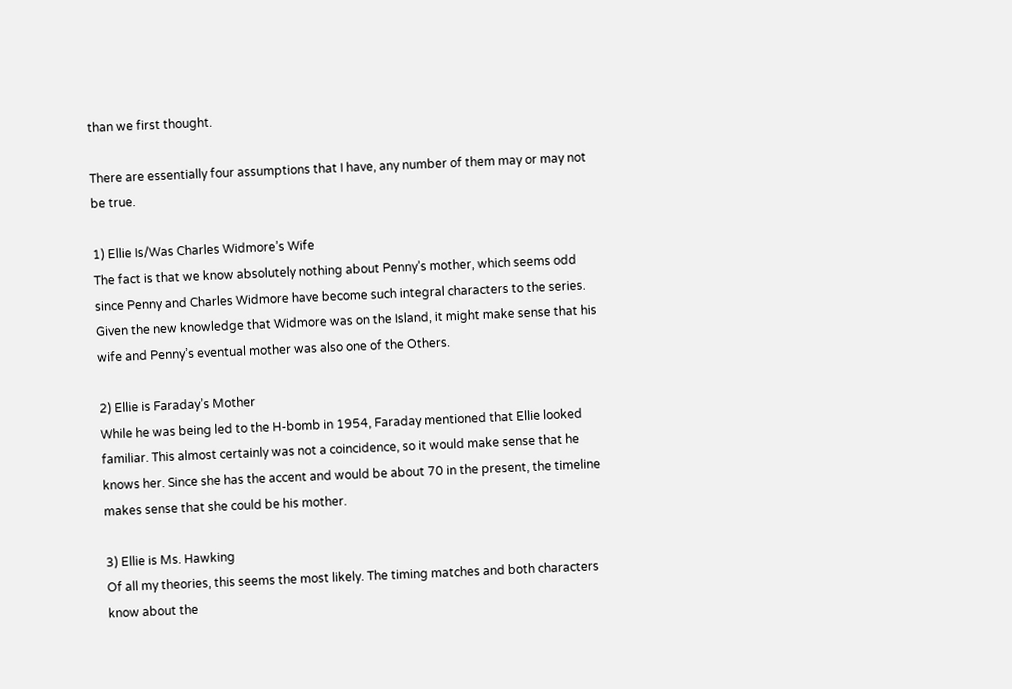than we first thought.

There are essentially four assumptions that I have, any number of them may or may not be true.

1) Ellie Is/Was Charles Widmore’s Wife
The fact is that we know absolutely nothing about Penny’s mother, which seems odd since Penny and Charles Widmore have become such integral characters to the series. Given the new knowledge that Widmore was on the Island, it might make sense that his wife and Penny’s eventual mother was also one of the Others.

2) Ellie is Faraday’s Mother
While he was being led to the H-bomb in 1954, Faraday mentioned that Ellie looked familiar. This almost certainly was not a coincidence, so it would make sense that he knows her. Since she has the accent and would be about 70 in the present, the timeline makes sense that she could be his mother.

3) Ellie is Ms. Hawking
Of all my theories, this seems the most likely. The timing matches and both characters know about the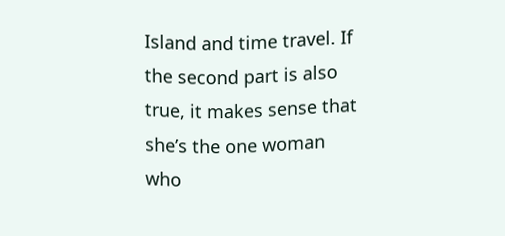Island and time travel. If the second part is also true, it makes sense that she’s the one woman who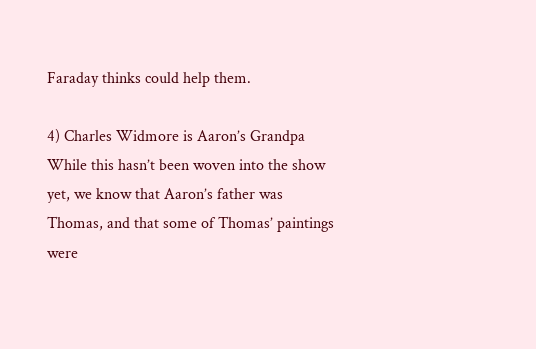Faraday thinks could help them.

4) Charles Widmore is Aaron’s Grandpa
While this hasn’t been woven into the show yet, we know that Aaron’s father was Thomas, and that some of Thomas’ paintings were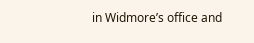in Widmore’s office and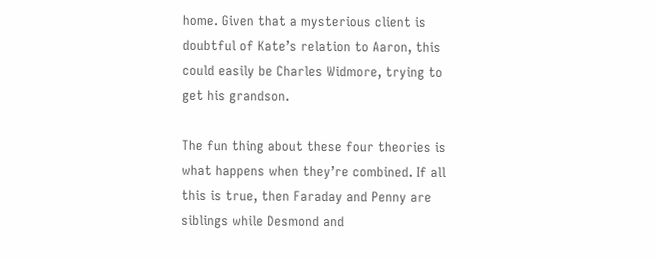home. Given that a mysterious client is doubtful of Kate’s relation to Aaron, this could easily be Charles Widmore, trying to get his grandson.

The fun thing about these four theories is what happens when they’re combined. If all this is true, then Faraday and Penny are siblings while Desmond and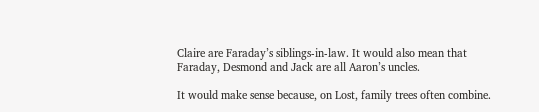Claire are Faraday’s siblings-in-law. It would also mean that Faraday, Desmond and Jack are all Aaron’s uncles.

It would make sense because, on Lost, family trees often combine.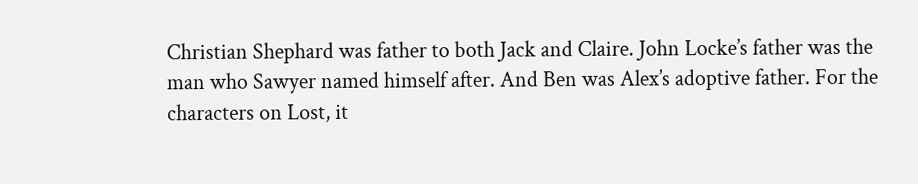Christian Shephard was father to both Jack and Claire. John Locke’s father was the man who Sawyer named himself after. And Ben was Alex’s adoptive father. For the characters on Lost, it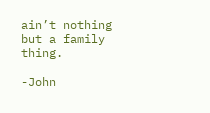ain’t nothing but a family thing.

-John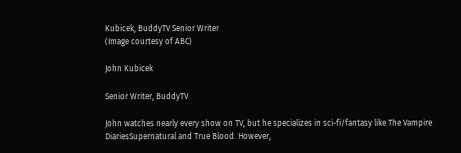Kubicek, BuddyTV Senior Writer
(Image courtesy of ABC)

John Kubicek

Senior Writer, BuddyTV

John watches nearly every show on TV, but he specializes in sci-fi/fantasy like The Vampire DiariesSupernatural and True Blood. However,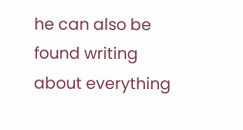he can also be found writing about everything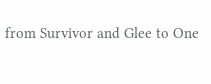from Survivor and Glee to One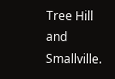Tree Hill and Smallville.